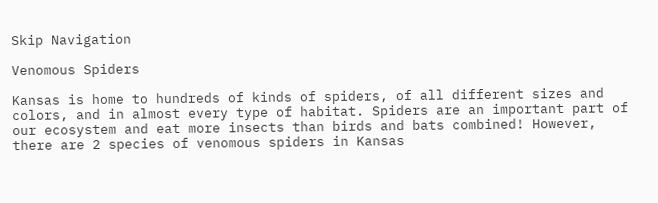Skip Navigation

Venomous Spiders

Kansas is home to hundreds of kinds of spiders, of all different sizes and colors, and in almost every type of habitat. Spiders are an important part of our ecosystem and eat more insects than birds and bats combined! However, there are 2 species of venomous spiders in Kansas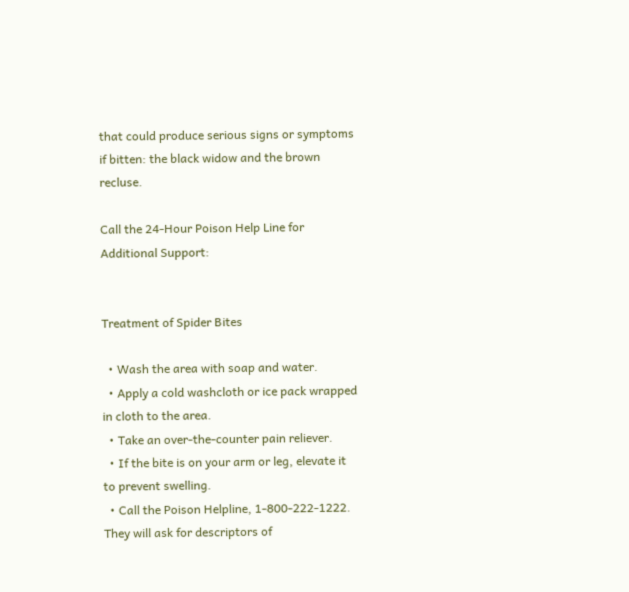that could produce serious signs or symptoms if bitten: the black widow and the brown recluse.

Call the 24-Hour Poison Help Line for Additional Support:


Treatment of Spider Bites

  • Wash the area with soap and water.
  • Apply a cold washcloth or ice pack wrapped in cloth to the area.
  • Take an over-the-counter pain reliever.
  • If the bite is on your arm or leg, elevate it to prevent swelling.
  • Call the Poison Helpline, 1-800-222-1222. They will ask for descriptors of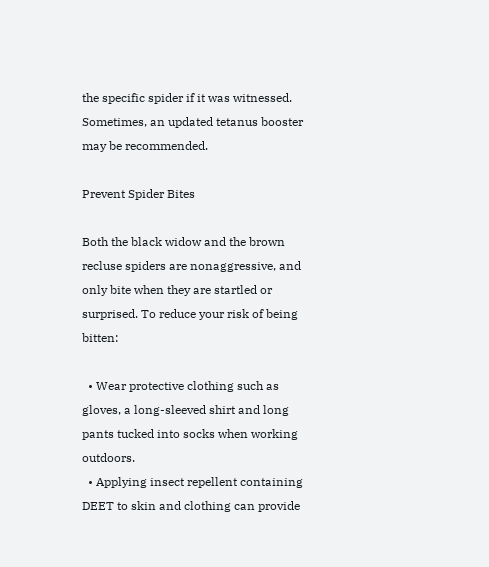the specific spider if it was witnessed. Sometimes, an updated tetanus booster may be recommended.

Prevent Spider Bites

Both the black widow and the brown recluse spiders are nonaggressive, and only bite when they are startled or surprised. To reduce your risk of being bitten:

  • Wear protective clothing such as gloves, a long-sleeved shirt and long pants tucked into socks when working outdoors.
  • Applying insect repellent containing DEET to skin and clothing can provide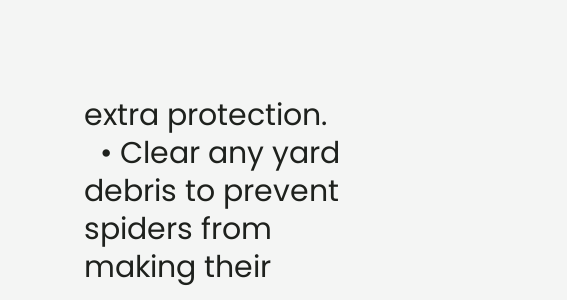extra protection.
  • Clear any yard debris to prevent spiders from making their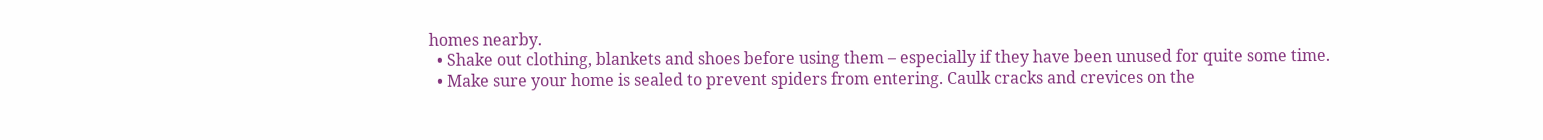homes nearby.
  • Shake out clothing, blankets and shoes before using them – especially if they have been unused for quite some time.
  • Make sure your home is sealed to prevent spiders from entering. Caulk cracks and crevices on the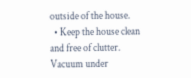outside of the house.
  • Keep the house clean and free of clutter. Vacuum under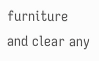furniture and clear any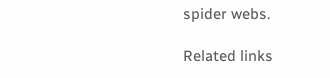spider webs.

Related links